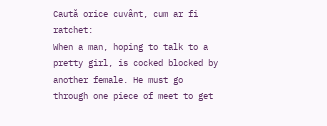Caută orice cuvânt, cum ar fi ratchet:
When a man, hoping to talk to a pretty girl, is cocked blocked by another female. He must go through one piece of meet to get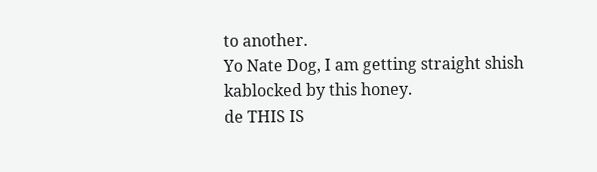to another.
Yo Nate Dog, I am getting straight shish kablocked by this honey.
de THIS IS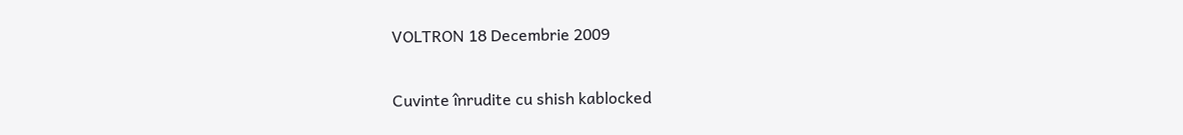VOLTRON 18 Decembrie 2009

Cuvinte înrudite cu shish kablocked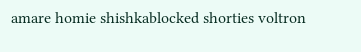amare homie shishkablocked shorties voltron